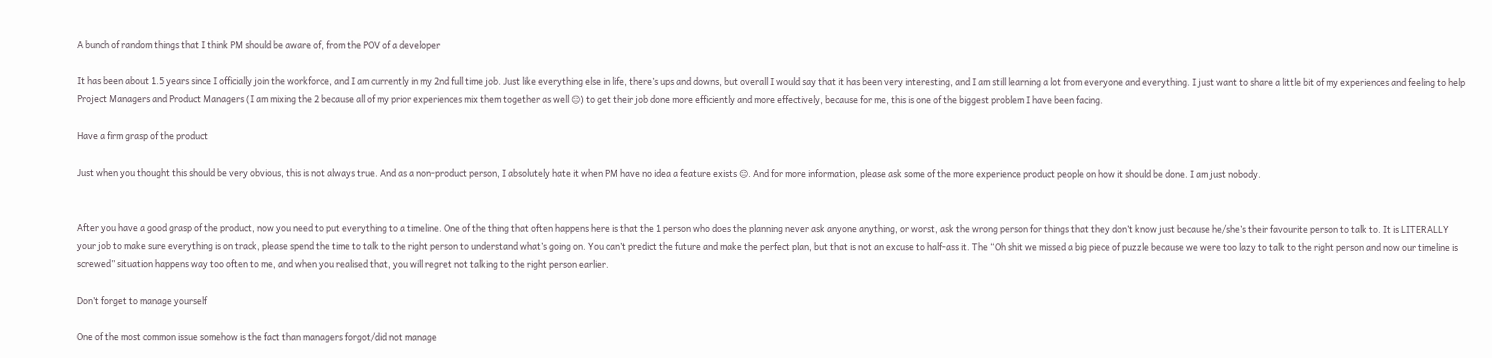A bunch of random things that I think PM should be aware of, from the POV of a developer

It has been about 1.5 years since I officially join the workforce, and I am currently in my 2nd full time job. Just like everything else in life, there’s ups and downs, but overall I would say that it has been very interesting, and I am still learning a lot from everyone and everything. I just want to share a little bit of my experiences and feeling to help Project Managers and Product Managers (I am mixing the 2 because all of my prior experiences mix them together as well 😑) to get their job done more efficiently and more effectively, because for me, this is one of the biggest problem I have been facing.

Have a firm grasp of the product

Just when you thought this should be very obvious, this is not always true. And as a non-product person, I absolutely hate it when PM have no idea a feature exists 😑. And for more information, please ask some of the more experience product people on how it should be done. I am just nobody.


After you have a good grasp of the product, now you need to put everything to a timeline. One of the thing that often happens here is that the 1 person who does the planning never ask anyone anything, or worst, ask the wrong person for things that they don’t know just because he/she’s their favourite person to talk to. It is LITERALLY your job to make sure everything is on track, please spend the time to talk to the right person to understand what’s going on. You can’t predict the future and make the perfect plan, but that is not an excuse to half-ass it. The “Oh shit we missed a big piece of puzzle because we were too lazy to talk to the right person and now our timeline is screwed” situation happens way too often to me, and when you realised that, you will regret not talking to the right person earlier.

Don’t forget to manage yourself

One of the most common issue somehow is the fact than managers forgot/did not manage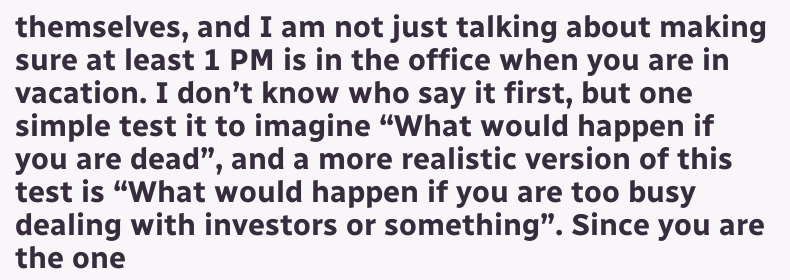themselves, and I am not just talking about making sure at least 1 PM is in the office when you are in vacation. I don’t know who say it first, but one simple test it to imagine “What would happen if you are dead”, and a more realistic version of this test is “What would happen if you are too busy dealing with investors or something”. Since you are the one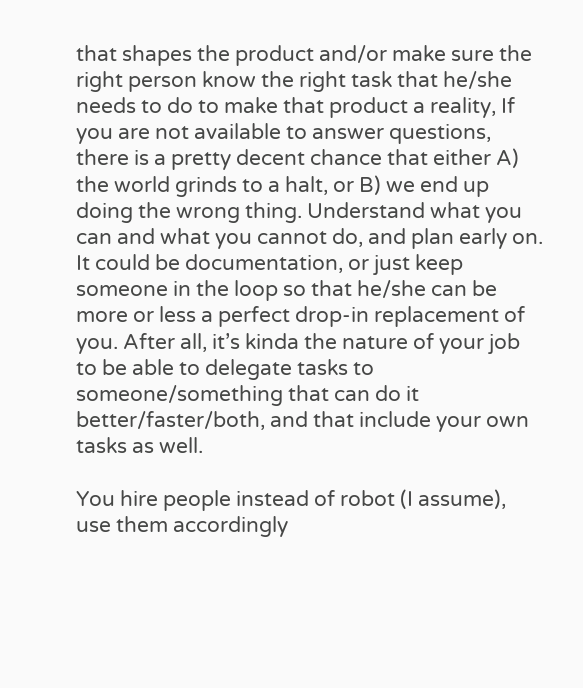that shapes the product and/or make sure the right person know the right task that he/she needs to do to make that product a reality, If you are not available to answer questions, there is a pretty decent chance that either A) the world grinds to a halt, or B) we end up doing the wrong thing. Understand what you can and what you cannot do, and plan early on. It could be documentation, or just keep someone in the loop so that he/she can be more or less a perfect drop-in replacement of you. After all, it’s kinda the nature of your job to be able to delegate tasks to someone/something that can do it better/faster/both, and that include your own tasks as well.

You hire people instead of robot (I assume), use them accordingly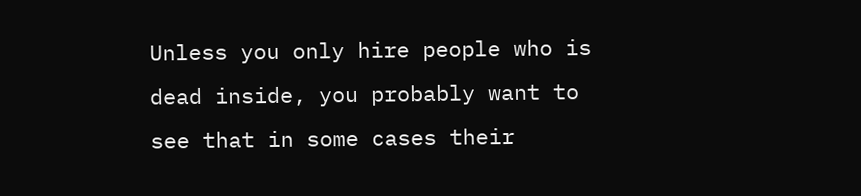Unless you only hire people who is dead inside, you probably want to see that in some cases their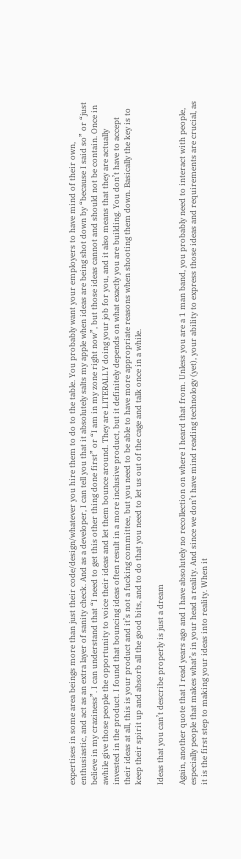expertises in some area beings more than just their code/design/whatever you hire them to do to the table. You probably want your employers to have mind of their own, enthusiastic, and act as an extra layer of sanity check. And as a developer, I can tell you that it absolutely salts my apple when ideas are being shot down by “because I said so” or “just believe in my craziness”. I can understand that “I need to get this other thing done first” or “I am in my zone right now”, but those ideas cannot and should not be contain. Once in awhile give those people the opportunity to voice their ideas and let them bounce around. They are LITERALLY doing your job for you, and it also means that they are actually invested in the product. I found that bouncing ideas often result in a more inclusive product, but it definitely depends on what exactly you are building. You don’t have to accept their ideas at all, this is your product and it’s not a fucking committee, but you need to be able to have more appropriate reasons when shooting them down. Basically the key is to keep their spirit up and absorb all the good bits, and to do that you need to let us out of the cage and talk once in a while.

Ideas that you can’t describe properly is just a dream

Again, another quote that I read years ago and I have absolutely no recollection on where I heard that from. Unless you are a 1 man band, you probably need to interact with people, especially people that makes what’s in your head a reality. And since we don’t have mind reading technology (yet), your ability to express those ideas and requirements are crucial, as it is the first step to making your ideas into reality. When it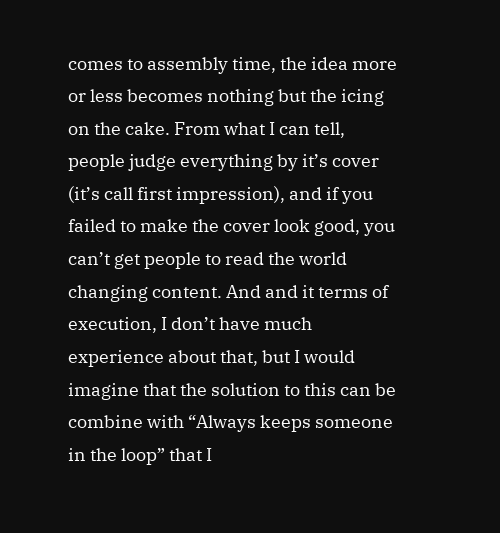comes to assembly time, the idea more or less becomes nothing but the icing on the cake. From what I can tell, people judge everything by it’s cover (it’s call first impression), and if you failed to make the cover look good, you can’t get people to read the world changing content. And and it terms of execution, I don’t have much experience about that, but I would imagine that the solution to this can be combine with “Always keeps someone in the loop” that I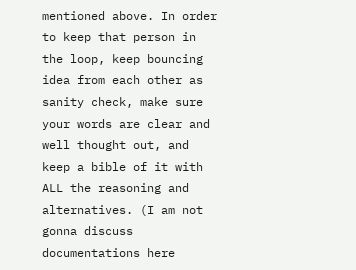mentioned above. In order to keep that person in the loop, keep bouncing idea from each other as sanity check, make sure your words are clear and well thought out, and keep a bible of it with ALL the reasoning and alternatives. (I am not gonna discuss documentations here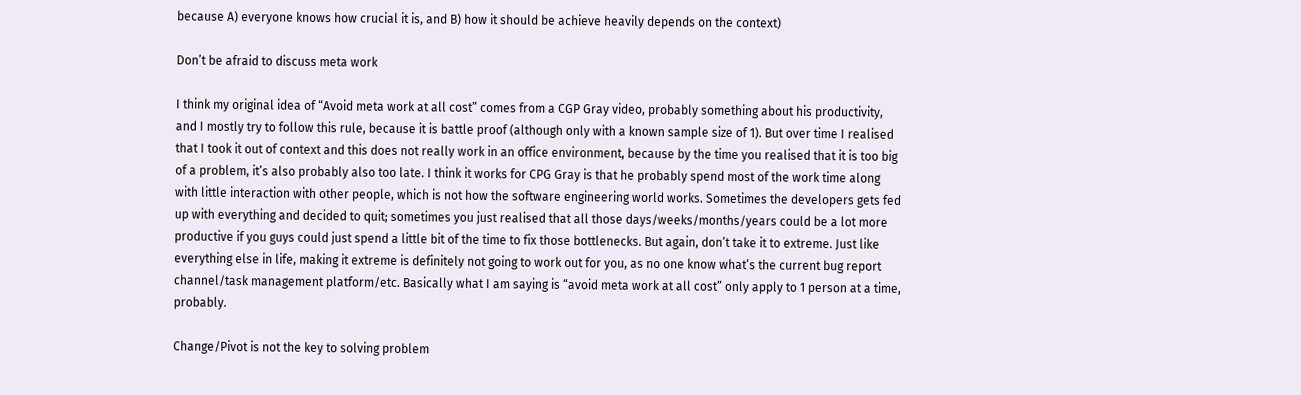because A) everyone knows how crucial it is, and B) how it should be achieve heavily depends on the context)

Don’t be afraid to discuss meta work

I think my original idea of “Avoid meta work at all cost” comes from a CGP Gray video, probably something about his productivity, and I mostly try to follow this rule, because it is battle proof (although only with a known sample size of 1). But over time I realised that I took it out of context and this does not really work in an office environment, because by the time you realised that it is too big of a problem, it’s also probably also too late. I think it works for CPG Gray is that he probably spend most of the work time along with little interaction with other people, which is not how the software engineering world works. Sometimes the developers gets fed up with everything and decided to quit; sometimes you just realised that all those days/weeks/months/years could be a lot more productive if you guys could just spend a little bit of the time to fix those bottlenecks. But again, don’t take it to extreme. Just like everything else in life, making it extreme is definitely not going to work out for you, as no one know what’s the current bug report channel/task management platform/etc. Basically what I am saying is “avoid meta work at all cost” only apply to 1 person at a time, probably.

Change/Pivot is not the key to solving problem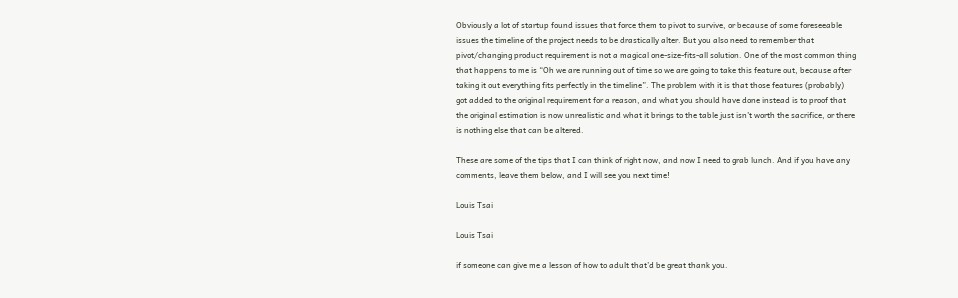Obviously a lot of startup found issues that force them to pivot to survive, or because of some foreseeable issues the timeline of the project needs to be drastically alter. But you also need to remember that pivot/changing product requirement is not a magical one-size-fits-all solution. One of the most common thing that happens to me is “Oh we are running out of time so we are going to take this feature out, because after taking it out everything fits perfectly in the timeline”. The problem with it is that those features (probably) got added to the original requirement for a reason, and what you should have done instead is to proof that the original estimation is now unrealistic and what it brings to the table just isn’t worth the sacrifice, or there is nothing else that can be altered.

These are some of the tips that I can think of right now, and now I need to grab lunch. And if you have any comments, leave them below, and I will see you next time!

Louis Tsai

Louis Tsai

if someone can give me a lesson of how to adult that’d be great thank you.